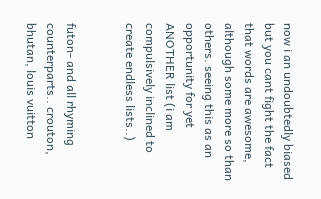now i an undoubtedly biased but you cant fight the fact that words are awesome, although some more so than others. seeing this as an opportunity for yet ANOTHER list (i am compulsively inclined to create endless lists..)


futon- and all rhyming counterparts.. crouton, bhutan, louis vuitton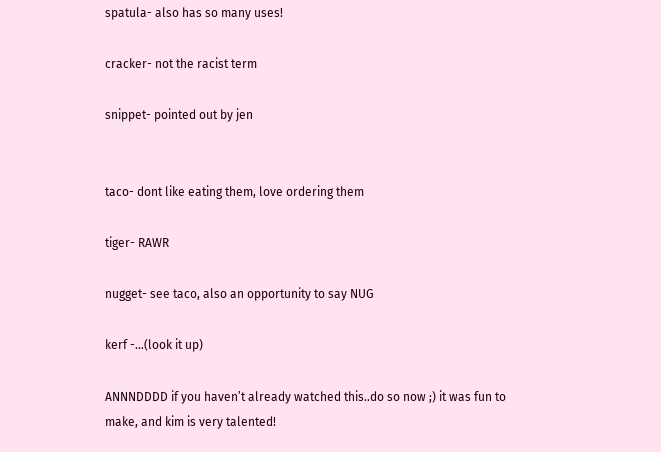spatula- also has so many uses!

cracker- not the racist term

snippet- pointed out by jen


taco- dont like eating them, love ordering them

tiger- RAWR

nugget- see taco, also an opportunity to say NUG

kerf -…(look it up)

ANNNDDDD if you haven’t already watched this..do so now ;) it was fun to make, and kim is very talented!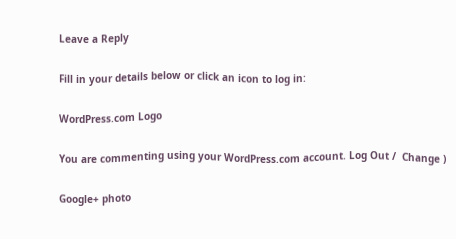Leave a Reply

Fill in your details below or click an icon to log in:

WordPress.com Logo

You are commenting using your WordPress.com account. Log Out /  Change )

Google+ photo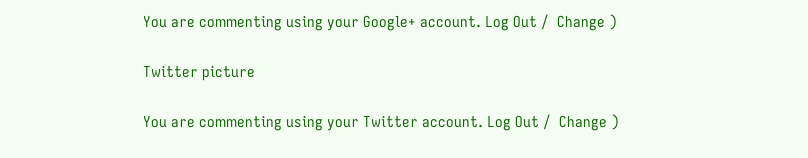You are commenting using your Google+ account. Log Out /  Change )

Twitter picture

You are commenting using your Twitter account. Log Out /  Change )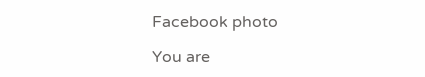Facebook photo

You are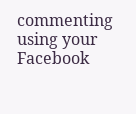commenting using your Facebook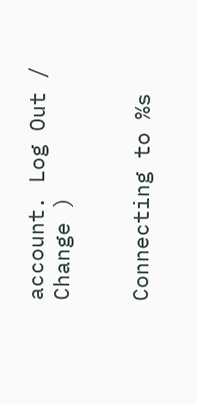account. Log Out /  Change )


Connecting to %s